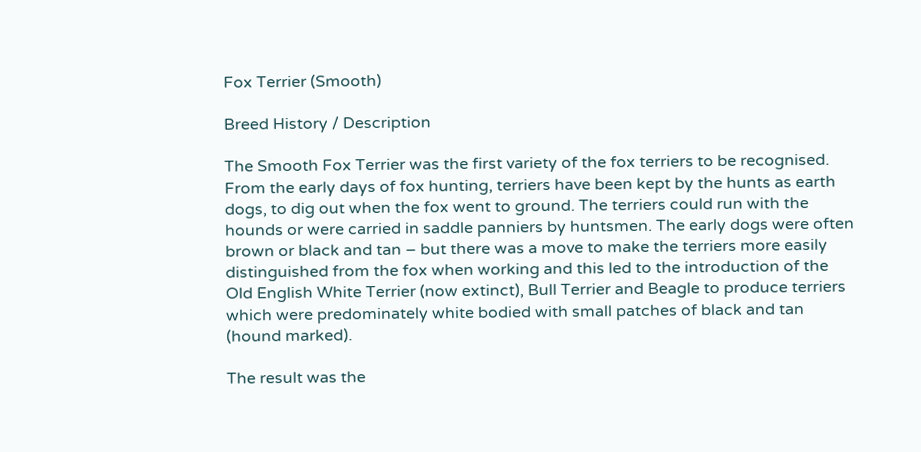Fox Terrier (Smooth)

Breed History / Description

The Smooth Fox Terrier was the first variety of the fox terriers to be recognised. From the early days of fox hunting, terriers have been kept by the hunts as earth dogs, to dig out when the fox went to ground. The terriers could run with the hounds or were carried in saddle panniers by huntsmen. The early dogs were often brown or black and tan – but there was a move to make the terriers more easily distinguished from the fox when working and this led to the introduction of the Old English White Terrier (now extinct), Bull Terrier and Beagle to produce terriers which were predominately white bodied with small patches of black and tan (hound marked).

The result was the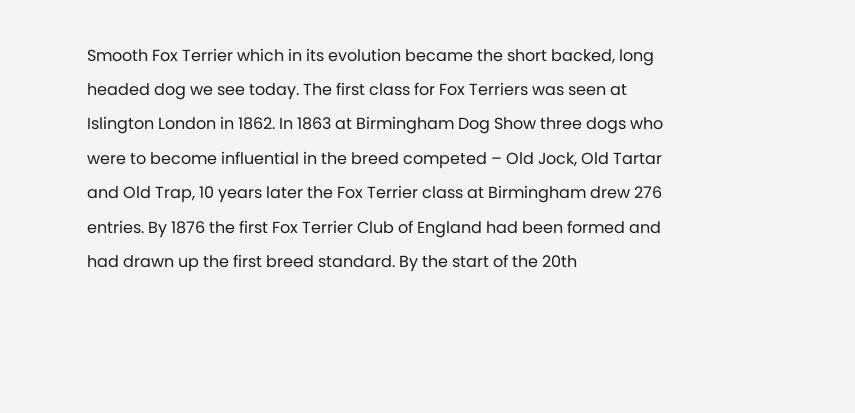Smooth Fox Terrier which in its evolution became the short backed, long headed dog we see today. The first class for Fox Terriers was seen at Islington London in 1862. In 1863 at Birmingham Dog Show three dogs who were to become influential in the breed competed – Old Jock, Old Tartar and Old Trap, 10 years later the Fox Terrier class at Birmingham drew 276 entries. By 1876 the first Fox Terrier Club of England had been formed and had drawn up the first breed standard. By the start of the 20th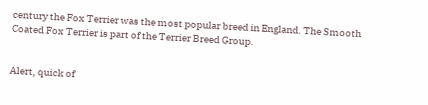century the Fox Terrier was the most popular breed in England. The Smooth Coated Fox Terrier is part of the Terrier Breed Group.


Alert, quick of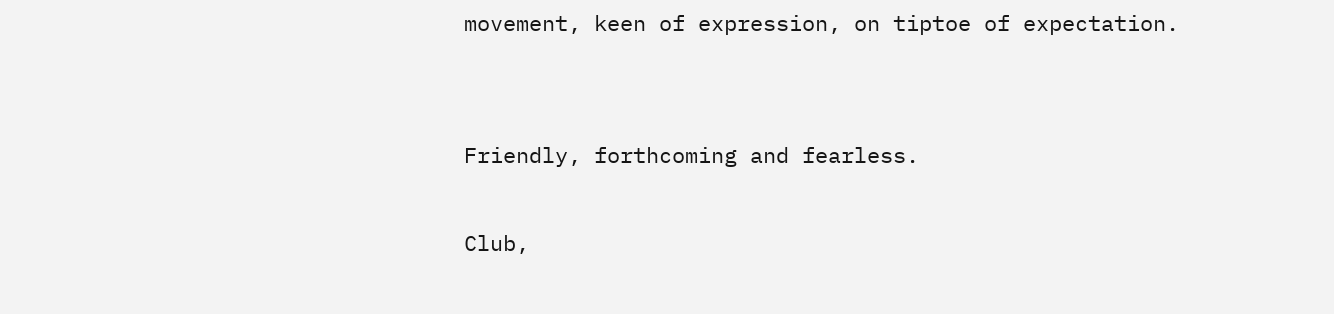movement, keen of expression, on tiptoe of expectation.


Friendly, forthcoming and fearless.

Club,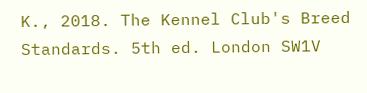K., 2018. The Kennel Club's Breed Standards. 5th ed. London SW1V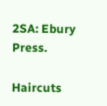2SA: Ebury Press.

Haircuts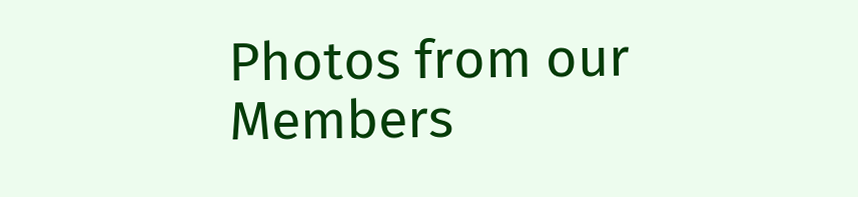Photos from our Members